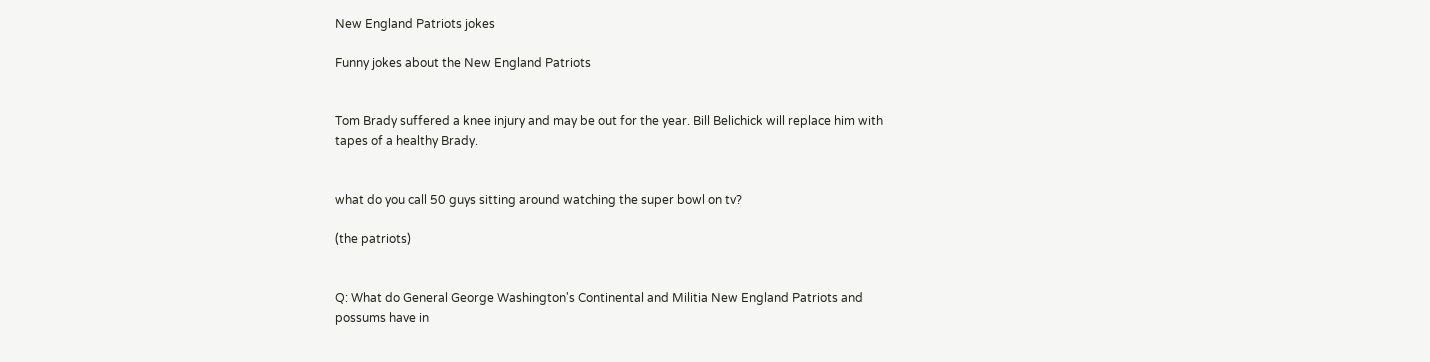New England Patriots jokes

Funny jokes about the New England Patriots


Tom Brady suffered a knee injury and may be out for the year. Bill Belichick will replace him with tapes of a healthy Brady.


what do you call 50 guys sitting around watching the super bowl on tv?

(the patriots)


Q: What do General George Washington's Continental and Militia New England Patriots and possums have in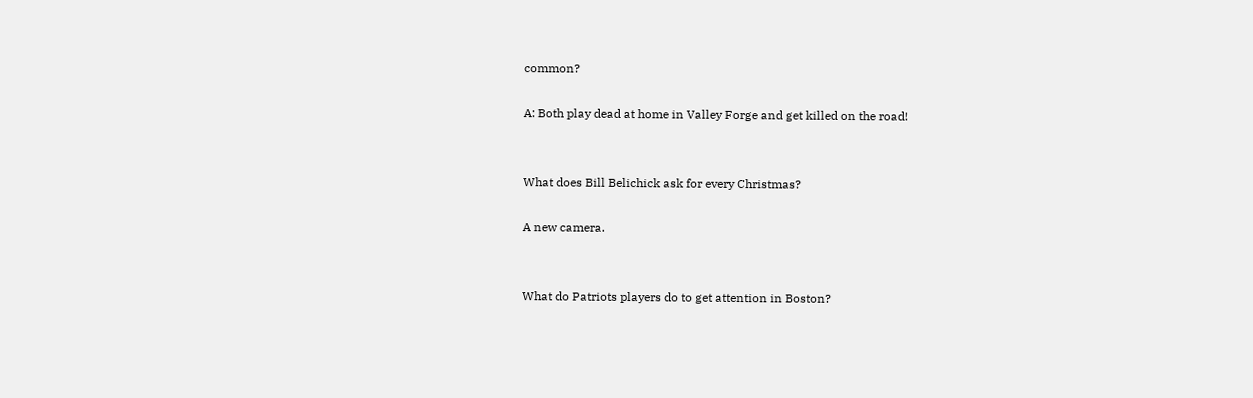common?

A: Both play dead at home in Valley Forge and get killed on the road!


What does Bill Belichick ask for every Christmas?

A new camera.


What do Patriots players do to get attention in Boston?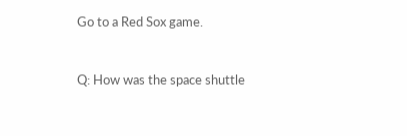Go to a Red Sox game.


Q: How was the space shuttle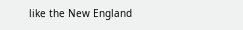like the New England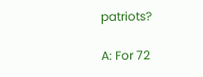patriots?

A: For 72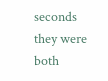seconds they were both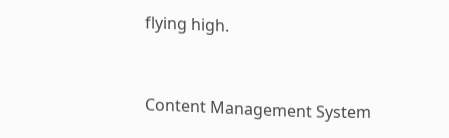flying high.


Content Management System